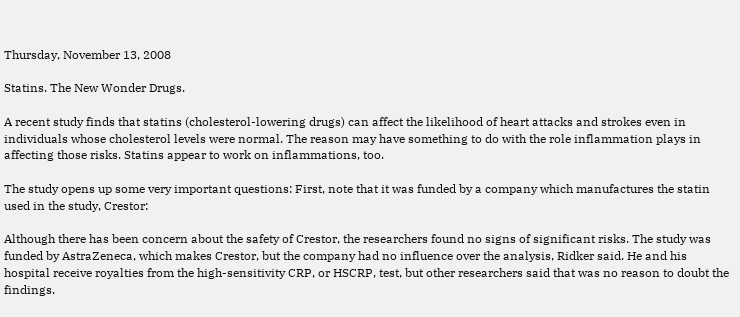Thursday, November 13, 2008

Statins. The New Wonder Drugs.

A recent study finds that statins (cholesterol-lowering drugs) can affect the likelihood of heart attacks and strokes even in individuals whose cholesterol levels were normal. The reason may have something to do with the role inflammation plays in affecting those risks. Statins appear to work on inflammations, too.

The study opens up some very important questions: First, note that it was funded by a company which manufactures the statin used in the study, Crestor:

Although there has been concern about the safety of Crestor, the researchers found no signs of significant risks. The study was funded by AstraZeneca, which makes Crestor, but the company had no influence over the analysis, Ridker said. He and his hospital receive royalties from the high-sensitivity CRP, or HSCRP, test, but other researchers said that was no reason to doubt the findings.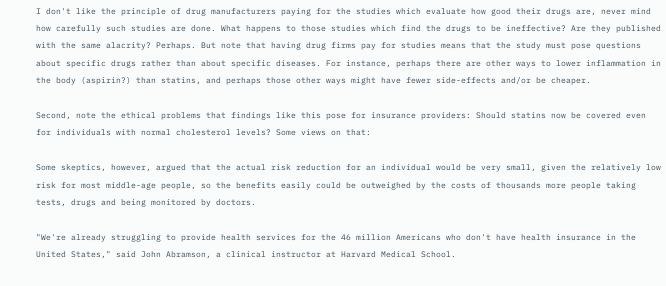I don't like the principle of drug manufacturers paying for the studies which evaluate how good their drugs are, never mind how carefully such studies are done. What happens to those studies which find the drugs to be ineffective? Are they published with the same alacrity? Perhaps. But note that having drug firms pay for studies means that the study must pose questions about specific drugs rather than about specific diseases. For instance, perhaps there are other ways to lower inflammation in the body (aspirin?) than statins, and perhaps those other ways might have fewer side-effects and/or be cheaper.

Second, note the ethical problems that findings like this pose for insurance providers: Should statins now be covered even for individuals with normal cholesterol levels? Some views on that:

Some skeptics, however, argued that the actual risk reduction for an individual would be very small, given the relatively low risk for most middle-age people, so the benefits easily could be outweighed by the costs of thousands more people taking tests, drugs and being monitored by doctors.

"We're already struggling to provide health services for the 46 million Americans who don't have health insurance in the United States," said John Abramson, a clinical instructor at Harvard Medical School.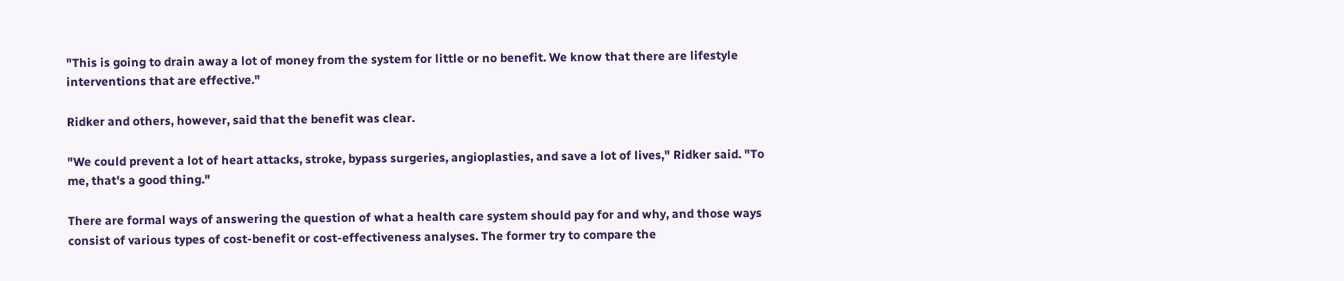"This is going to drain away a lot of money from the system for little or no benefit. We know that there are lifestyle interventions that are effective."

Ridker and others, however, said that the benefit was clear.

"We could prevent a lot of heart attacks, stroke, bypass surgeries, angioplasties, and save a lot of lives," Ridker said. "To me, that's a good thing."

There are formal ways of answering the question of what a health care system should pay for and why, and those ways consist of various types of cost-benefit or cost-effectiveness analyses. The former try to compare the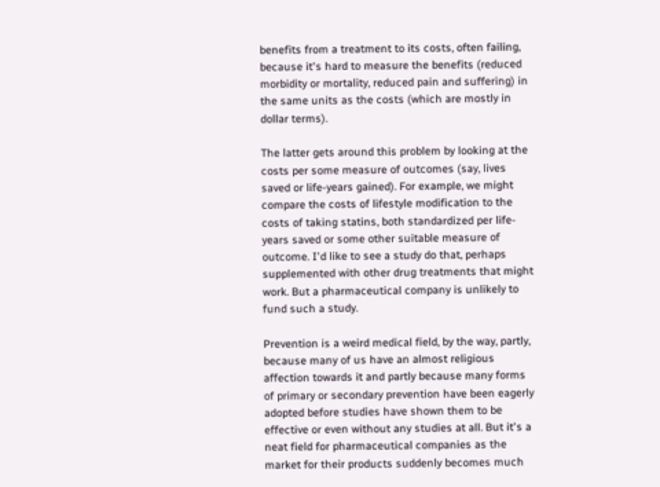benefits from a treatment to its costs, often failing, because it's hard to measure the benefits (reduced morbidity or mortality, reduced pain and suffering) in the same units as the costs (which are mostly in dollar terms).

The latter gets around this problem by looking at the costs per some measure of outcomes (say, lives saved or life-years gained). For example, we might compare the costs of lifestyle modification to the costs of taking statins, both standardized per life-years saved or some other suitable measure of outcome. I'd like to see a study do that, perhaps supplemented with other drug treatments that might work. But a pharmaceutical company is unlikely to fund such a study.

Prevention is a weird medical field, by the way, partly, because many of us have an almost religious affection towards it and partly because many forms of primary or secondary prevention have been eagerly adopted before studies have shown them to be effective or even without any studies at all. But it's a neat field for pharmaceutical companies as the market for their products suddenly becomes much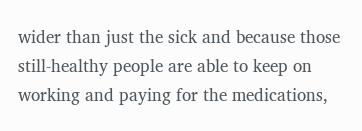wider than just the sick and because those still-healthy people are able to keep on working and paying for the medications,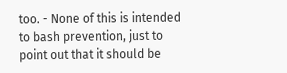too. - None of this is intended to bash prevention, just to point out that it should be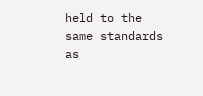held to the same standards as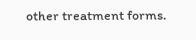other treatment forms.